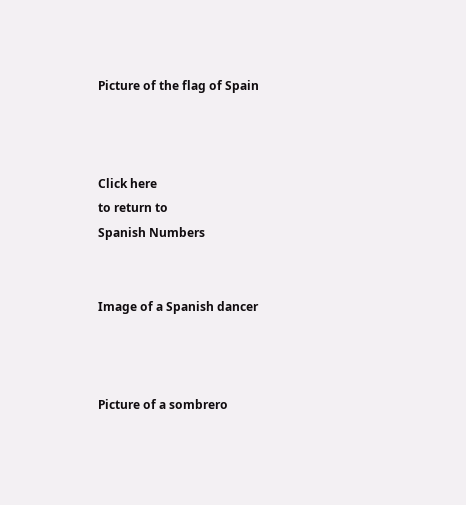Picture of the flag of Spain



Click here
to return to
Spanish Numbers


Image of a Spanish dancer



Picture of a sombrero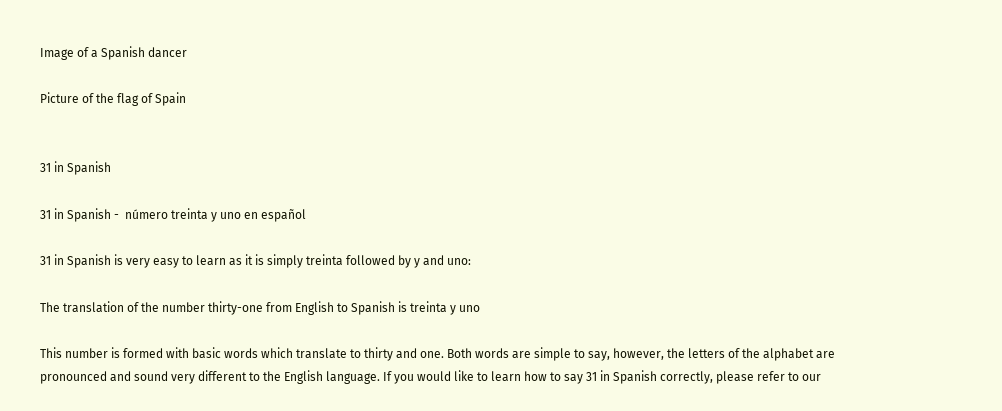Image of a Spanish dancer

Picture of the flag of Spain


31 in Spanish

31 in Spanish -  número treinta y uno en español

31 in Spanish is very easy to learn as it is simply treinta followed by y and uno:

The translation of the number thirty-one from English to Spanish is treinta y uno

This number is formed with basic words which translate to thirty and one. Both words are simple to say, however, the letters of the alphabet are pronounced and sound very different to the English language. If you would like to learn how to say 31 in Spanish correctly, please refer to our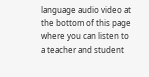language audio video at the bottom of this page where you can listen to a teacher and student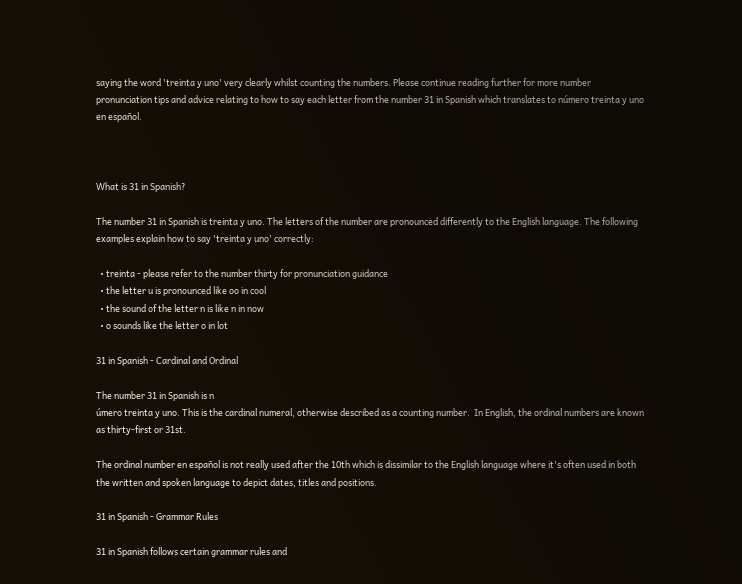saying the word 'treinta y uno' very clearly whilst counting the numbers. Please continue reading further for more number pronunciation tips and advice relating to how to say each letter from the number 31 in Spanish which translates to número treinta y uno en español.



What is 31 in Spanish?

The number 31 in Spanish is treinta y uno. The letters of the number are pronounced differently to the English language. The following examples explain how to say 'treinta y uno' correctly:

  • treinta - please refer to the number thirty for pronunciation guidance
  • the letter u is pronounced like oo in cool
  • the sound of the letter n is like n in now
  • o sounds like the letter o in lot

31 in Spanish - Cardinal and Ordinal

The number 31 in Spanish is n
úmero treinta y uno. This is the cardinal numeral, otherwise described as a counting number.  In English, the ordinal numbers are known as thirty-first or 31st.

The ordinal number en español is not really used after the 10th which is dissimilar to the English language where it's often used in both the written and spoken language to depict dates, titles and positions.

31 in Spanish - Grammar Rules

31 in Spanish follows certain grammar rules and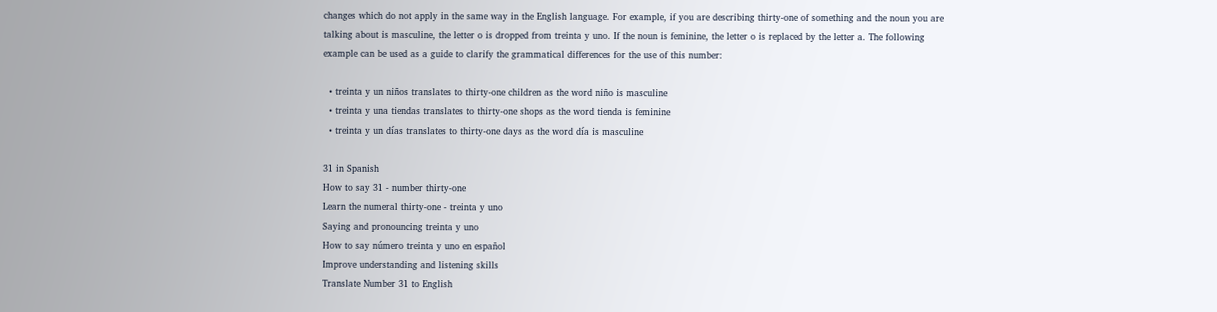changes which do not apply in the same way in the English language. For example, if you are describing thirty-one of something and the noun you are talking about is masculine, the letter o is dropped from treinta y uno. If the noun is feminine, the letter o is replaced by the letter a. The following example can be used as a guide to clarify the grammatical differences for the use of this number:

  • treinta y un niños translates to thirty-one children as the word niño is masculine
  • treinta y una tiendas translates to thirty-one shops as the word tienda is feminine
  • treinta y un días translates to thirty-one days as the word día is masculine

31 in Spanish
How to say 31 - number thirty-one
Learn the numeral thirty-one - treinta y uno
Saying and pronouncing treinta y uno
How to say número treinta y uno en español
Improve understanding and listening skills
Translate Number 31 to English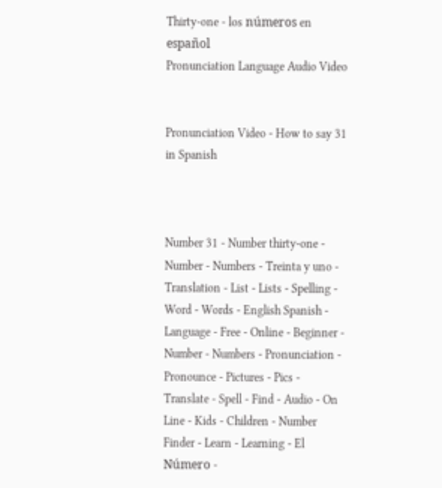Thirty-one - los números en español
Pronunciation Language Audio Video


Pronunciation Video - How to say 31 in Spanish



Number 31 - Number thirty-one - Number - Numbers - Treinta y uno - Translation - List - Lists - Spelling - Word - Words - English Spanish - Language - Free - Online - Beginner - Number - Numbers - Pronunciation - Pronounce - Pictures - Pics - Translate - Spell - Find - Audio - On Line - Kids - Children - Number Finder - Learn - Learning - El Número -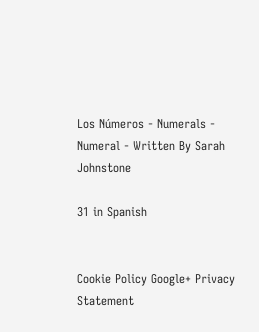Los Números - Numerals - Numeral - Written By Sarah Johnstone

31 in Spanish


Cookie Policy Google+ Privacy Statement